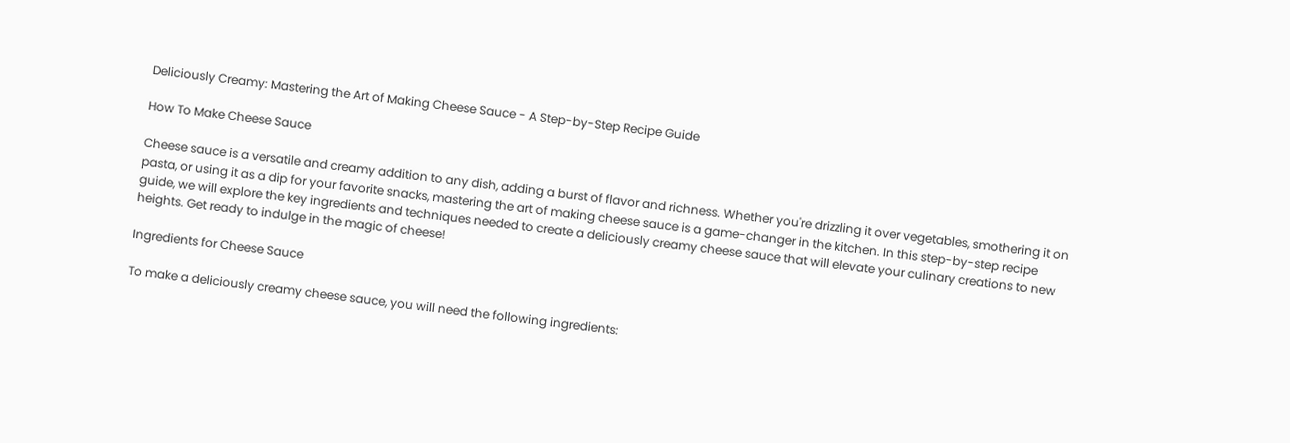Deliciously Creamy: Mastering the Art of Making Cheese Sauce - A Step-by-Step Recipe Guide

How To Make Cheese Sauce

Cheese sauce is a versatile and creamy addition to any dish, adding a burst of flavor and richness. Whether you're drizzling it over vegetables, smothering it on pasta, or using it as a dip for your favorite snacks, mastering the art of making cheese sauce is a game-changer in the kitchen. In this step-by-step recipe guide, we will explore the key ingredients and techniques needed to create a deliciously creamy cheese sauce that will elevate your culinary creations to new heights. Get ready to indulge in the magic of cheese!

Ingredients for Cheese Sauce

To make a deliciously creamy cheese sauce, you will need the following ingredients: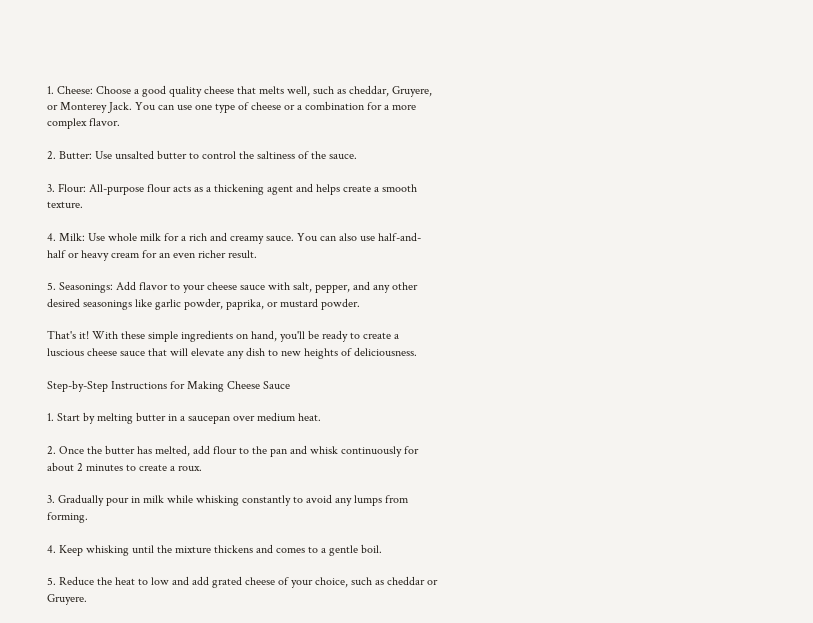1. Cheese: Choose a good quality cheese that melts well, such as cheddar, Gruyere, or Monterey Jack. You can use one type of cheese or a combination for a more complex flavor.

2. Butter: Use unsalted butter to control the saltiness of the sauce.

3. Flour: All-purpose flour acts as a thickening agent and helps create a smooth texture.

4. Milk: Use whole milk for a rich and creamy sauce. You can also use half-and-half or heavy cream for an even richer result.

5. Seasonings: Add flavor to your cheese sauce with salt, pepper, and any other desired seasonings like garlic powder, paprika, or mustard powder.

That's it! With these simple ingredients on hand, you'll be ready to create a luscious cheese sauce that will elevate any dish to new heights of deliciousness.

Step-by-Step Instructions for Making Cheese Sauce

1. Start by melting butter in a saucepan over medium heat.

2. Once the butter has melted, add flour to the pan and whisk continuously for about 2 minutes to create a roux.

3. Gradually pour in milk while whisking constantly to avoid any lumps from forming.

4. Keep whisking until the mixture thickens and comes to a gentle boil.

5. Reduce the heat to low and add grated cheese of your choice, such as cheddar or Gruyere.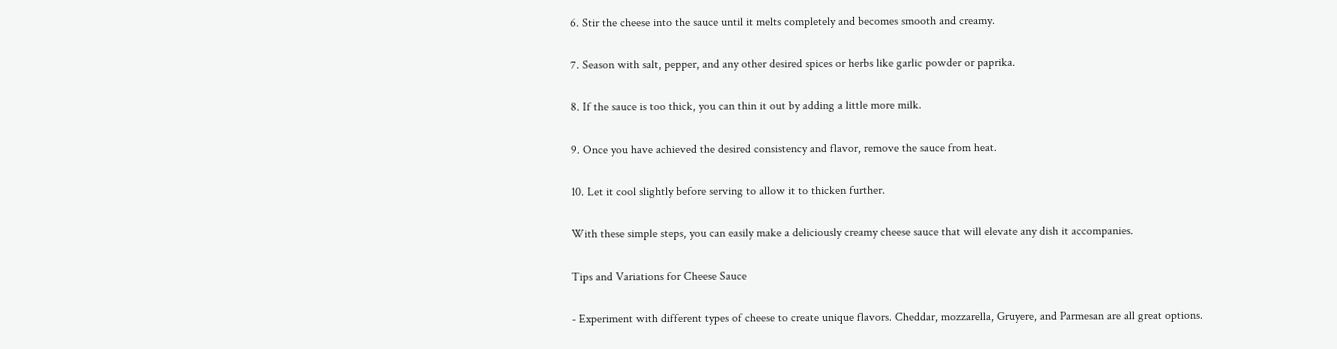6. Stir the cheese into the sauce until it melts completely and becomes smooth and creamy.

7. Season with salt, pepper, and any other desired spices or herbs like garlic powder or paprika.

8. If the sauce is too thick, you can thin it out by adding a little more milk.

9. Once you have achieved the desired consistency and flavor, remove the sauce from heat.

10. Let it cool slightly before serving to allow it to thicken further.

With these simple steps, you can easily make a deliciously creamy cheese sauce that will elevate any dish it accompanies.

Tips and Variations for Cheese Sauce

- Experiment with different types of cheese to create unique flavors. Cheddar, mozzarella, Gruyere, and Parmesan are all great options.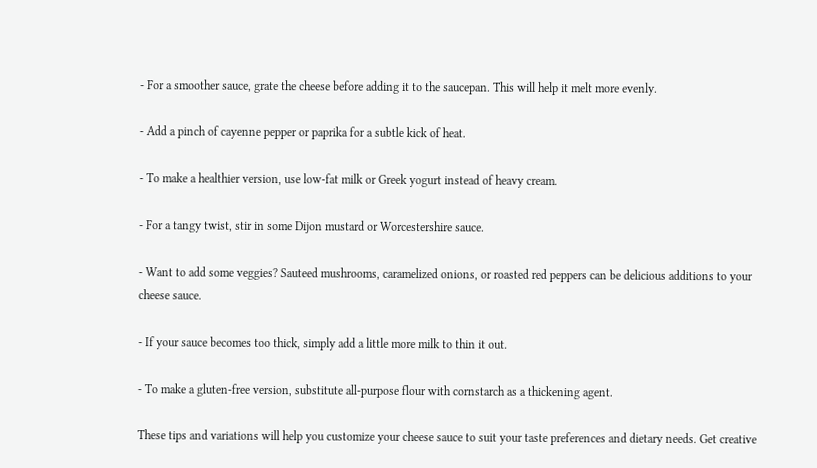- For a smoother sauce, grate the cheese before adding it to the saucepan. This will help it melt more evenly.

- Add a pinch of cayenne pepper or paprika for a subtle kick of heat.

- To make a healthier version, use low-fat milk or Greek yogurt instead of heavy cream.

- For a tangy twist, stir in some Dijon mustard or Worcestershire sauce.

- Want to add some veggies? Sauteed mushrooms, caramelized onions, or roasted red peppers can be delicious additions to your cheese sauce.

- If your sauce becomes too thick, simply add a little more milk to thin it out.

- To make a gluten-free version, substitute all-purpose flour with cornstarch as a thickening agent.

These tips and variations will help you customize your cheese sauce to suit your taste preferences and dietary needs. Get creative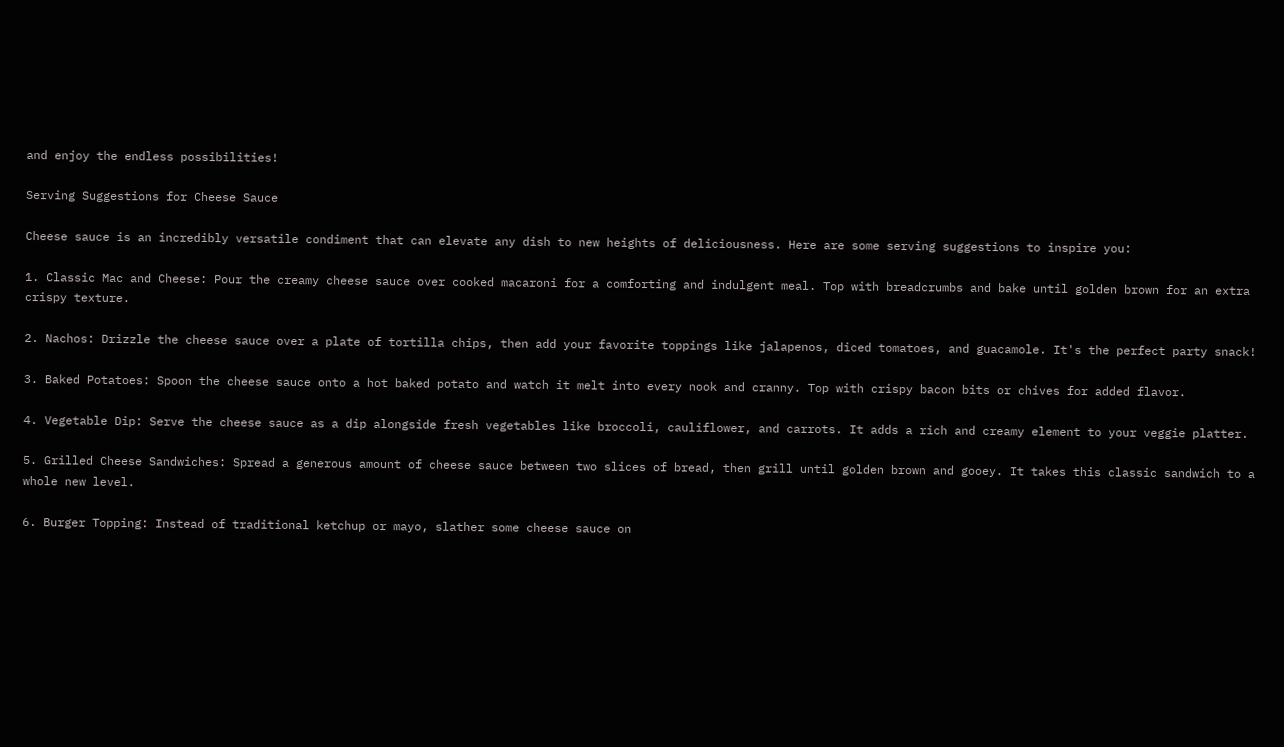and enjoy the endless possibilities!

Serving Suggestions for Cheese Sauce

Cheese sauce is an incredibly versatile condiment that can elevate any dish to new heights of deliciousness. Here are some serving suggestions to inspire you:

1. Classic Mac and Cheese: Pour the creamy cheese sauce over cooked macaroni for a comforting and indulgent meal. Top with breadcrumbs and bake until golden brown for an extra crispy texture.

2. Nachos: Drizzle the cheese sauce over a plate of tortilla chips, then add your favorite toppings like jalapenos, diced tomatoes, and guacamole. It's the perfect party snack!

3. Baked Potatoes: Spoon the cheese sauce onto a hot baked potato and watch it melt into every nook and cranny. Top with crispy bacon bits or chives for added flavor.

4. Vegetable Dip: Serve the cheese sauce as a dip alongside fresh vegetables like broccoli, cauliflower, and carrots. It adds a rich and creamy element to your veggie platter.

5. Grilled Cheese Sandwiches: Spread a generous amount of cheese sauce between two slices of bread, then grill until golden brown and gooey. It takes this classic sandwich to a whole new level.

6. Burger Topping: Instead of traditional ketchup or mayo, slather some cheese sauce on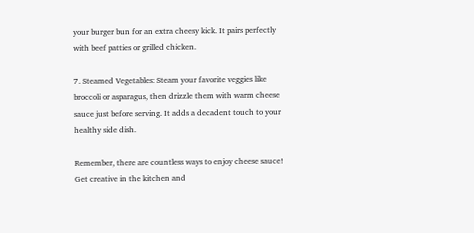your burger bun for an extra cheesy kick. It pairs perfectly with beef patties or grilled chicken.

7. Steamed Vegetables: Steam your favorite veggies like broccoli or asparagus, then drizzle them with warm cheese sauce just before serving. It adds a decadent touch to your healthy side dish.

Remember, there are countless ways to enjoy cheese sauce! Get creative in the kitchen and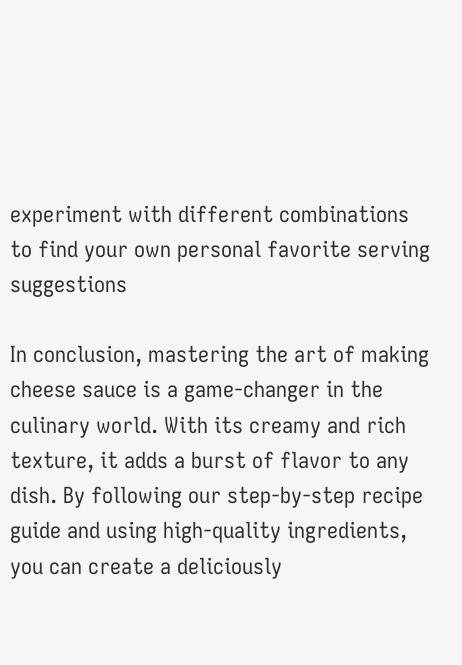experiment with different combinations to find your own personal favorite serving suggestions

In conclusion, mastering the art of making cheese sauce is a game-changer in the culinary world. With its creamy and rich texture, it adds a burst of flavor to any dish. By following our step-by-step recipe guide and using high-quality ingredients, you can create a deliciously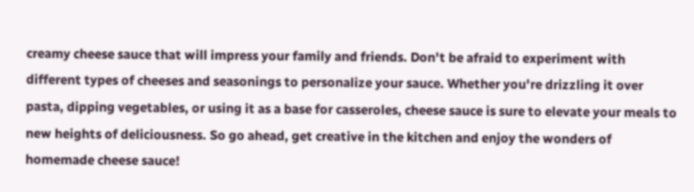creamy cheese sauce that will impress your family and friends. Don't be afraid to experiment with different types of cheeses and seasonings to personalize your sauce. Whether you're drizzling it over pasta, dipping vegetables, or using it as a base for casseroles, cheese sauce is sure to elevate your meals to new heights of deliciousness. So go ahead, get creative in the kitchen and enjoy the wonders of homemade cheese sauce!